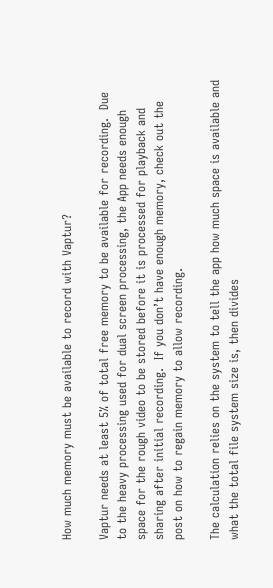How much memory must be available to record with Vaptur?

Vaptur needs at least 5% of total free memory to be available for recording.  Due to the heavy processing used for dual screen processing, the App needs enough space for the rough video to be stored before it is processed for playback and sharing after initial recording.  If you don’t have enough memory, check out the post on how to regain memory to allow recording.

The calculation relies on the system to tell the app how much space is available and what the total file system size is, then divides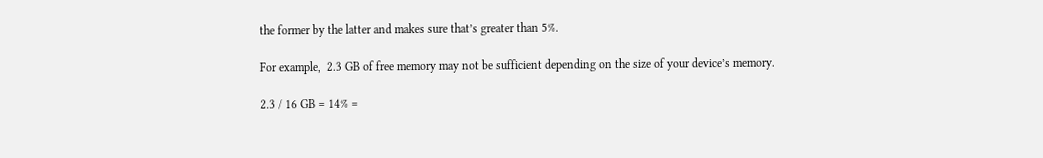the former by the latter and makes sure that’s greater than 5%.

For example,  2.3 GB of free memory may not be sufficient depending on the size of your device’s memory.

2.3 / 16 GB = 14% =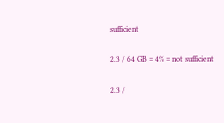sufficient

2.3 / 64 GB = 4% = not sufficient

2.3 /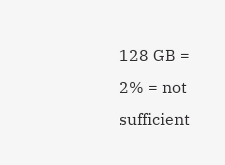128 GB = 2% = not sufficient